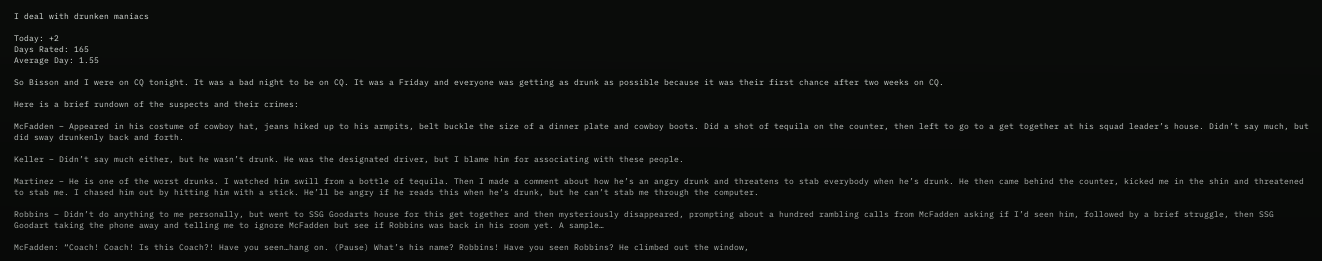I deal with drunken maniacs

Today: +2
Days Rated: 165
Average Day: 1.55

So Bisson and I were on CQ tonight. It was a bad night to be on CQ. It was a Friday and everyone was getting as drunk as possible because it was their first chance after two weeks on CQ.

Here is a brief rundown of the suspects and their crimes:

McFadden – Appeared in his costume of cowboy hat, jeans hiked up to his armpits, belt buckle the size of a dinner plate and cowboy boots. Did a shot of tequila on the counter, then left to go to a get together at his squad leader’s house. Didn’t say much, but did sway drunkenly back and forth.

Keller – Didn’t say much either, but he wasn’t drunk. He was the designated driver, but I blame him for associating with these people.

Martinez – He is one of the worst drunks. I watched him swill from a bottle of tequila. Then I made a comment about how he’s an angry drunk and threatens to stab everybody when he’s drunk. He then came behind the counter, kicked me in the shin and threatened to stab me. I chased him out by hitting him with a stick. He’ll be angry if he reads this when he’s drunk, but he can’t stab me through the computer.

Robbins – Didn’t do anything to me personally, but went to SSG Goodarts house for this get together and then mysteriously disappeared, prompting about a hundred rambling calls from McFadden asking if I’d seen him, followed by a brief struggle, then SSG Goodart taking the phone away and telling me to ignore McFadden but see if Robbins was back in his room yet. A sample…

McFadden: “Coach! Coach! Is this Coach?! Have you seen…hang on. (Pause) What’s his name? Robbins! Have you seen Robbins? He climbed out the window,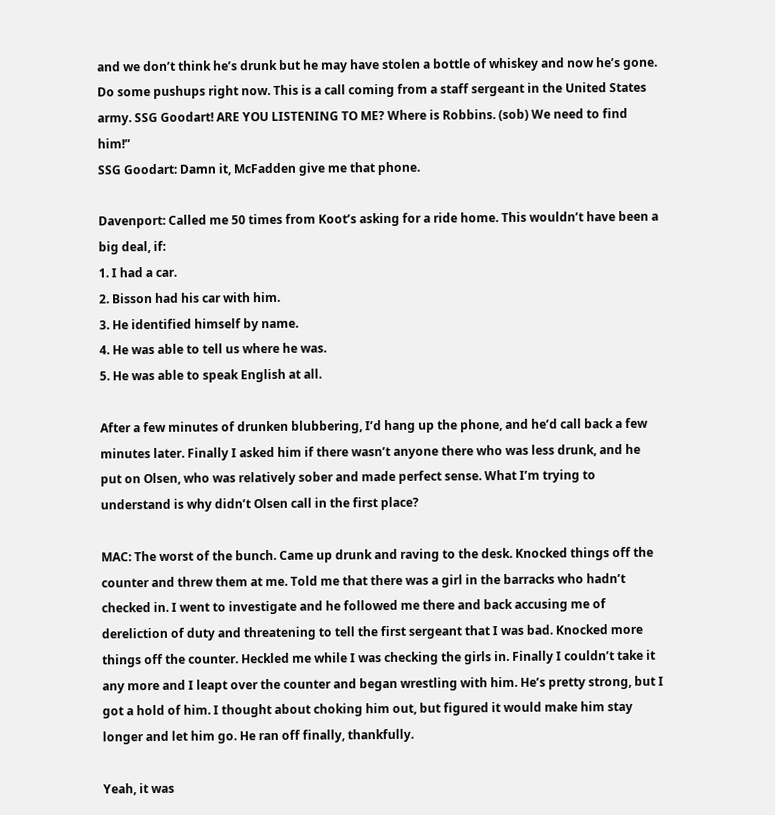and we don’t think he’s drunk but he may have stolen a bottle of whiskey and now he’s gone. Do some pushups right now. This is a call coming from a staff sergeant in the United States army. SSG Goodart! ARE YOU LISTENING TO ME? Where is Robbins. (sob) We need to find him!”
SSG Goodart: Damn it, McFadden give me that phone.

Davenport: Called me 50 times from Koot’s asking for a ride home. This wouldn’t have been a big deal, if:
1. I had a car.
2. Bisson had his car with him.
3. He identified himself by name.
4. He was able to tell us where he was.
5. He was able to speak English at all.

After a few minutes of drunken blubbering, I’d hang up the phone, and he’d call back a few minutes later. Finally I asked him if there wasn’t anyone there who was less drunk, and he put on Olsen, who was relatively sober and made perfect sense. What I’m trying to understand is why didn’t Olsen call in the first place?

MAC: The worst of the bunch. Came up drunk and raving to the desk. Knocked things off the counter and threw them at me. Told me that there was a girl in the barracks who hadn’t checked in. I went to investigate and he followed me there and back accusing me of dereliction of duty and threatening to tell the first sergeant that I was bad. Knocked more things off the counter. Heckled me while I was checking the girls in. Finally I couldn’t take it any more and I leapt over the counter and began wrestling with him. He’s pretty strong, but I got a hold of him. I thought about choking him out, but figured it would make him stay longer and let him go. He ran off finally, thankfully.

Yeah, it was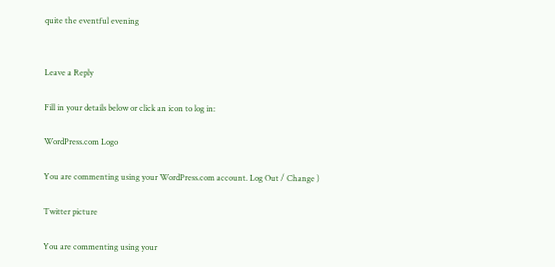quite the eventful evening


Leave a Reply

Fill in your details below or click an icon to log in:

WordPress.com Logo

You are commenting using your WordPress.com account. Log Out / Change )

Twitter picture

You are commenting using your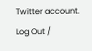Twitter account. Log Out /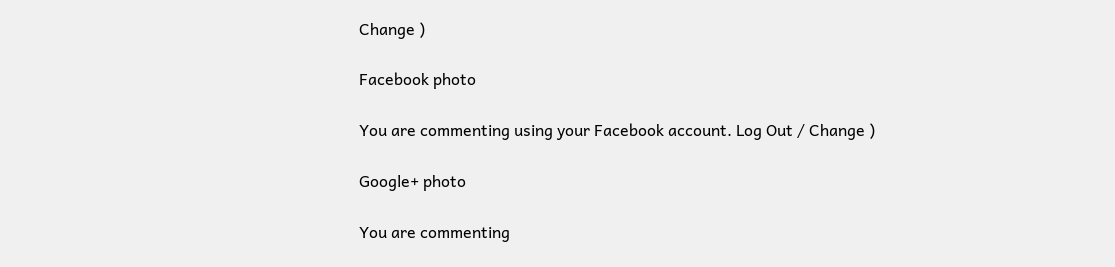Change )

Facebook photo

You are commenting using your Facebook account. Log Out / Change )

Google+ photo

You are commenting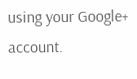using your Google+ account.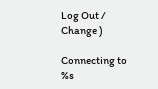Log Out / Change )

Connecting to %s